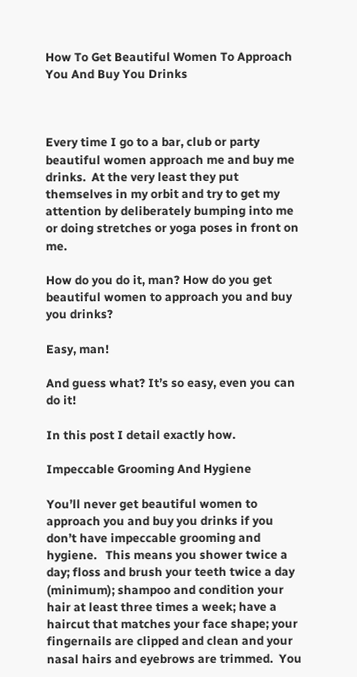How To Get Beautiful Women To Approach You And Buy You Drinks



Every time I go to a bar, club or party beautiful women approach me and buy me drinks.  At the very least they put themselves in my orbit and try to get my attention by deliberately bumping into me or doing stretches or yoga poses in front on me.

How do you do it, man? How do you get beautiful women to approach you and buy you drinks?

Easy, man!

And guess what? It’s so easy, even you can do it!

In this post I detail exactly how.

Impeccable Grooming And Hygiene

You’ll never get beautiful women to approach you and buy you drinks if you don’t have impeccable grooming and hygiene.   This means you shower twice a day; floss and brush your teeth twice a day (minimum); shampoo and condition your hair at least three times a week; have a haircut that matches your face shape; your fingernails are clipped and clean and your nasal hairs and eyebrows are trimmed.  You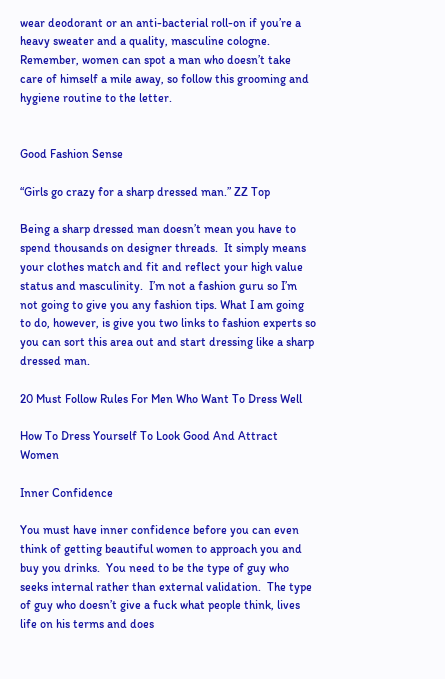wear deodorant or an anti-bacterial roll-on if you’re a heavy sweater and a quality, masculine cologne.  Remember, women can spot a man who doesn’t take care of himself a mile away, so follow this grooming and hygiene routine to the letter.


Good Fashion Sense

“Girls go crazy for a sharp dressed man.” ZZ Top

Being a sharp dressed man doesn’t mean you have to spend thousands on designer threads.  It simply means your clothes match and fit and reflect your high value status and masculinity.  I’m not a fashion guru so I’m not going to give you any fashion tips. What I am going to do, however, is give you two links to fashion experts so you can sort this area out and start dressing like a sharp dressed man.

20 Must Follow Rules For Men Who Want To Dress Well

How To Dress Yourself To Look Good And Attract Women

Inner Confidence

You must have inner confidence before you can even think of getting beautiful women to approach you and buy you drinks.  You need to be the type of guy who seeks internal rather than external validation.  The type of guy who doesn’t give a fuck what people think, lives life on his terms and does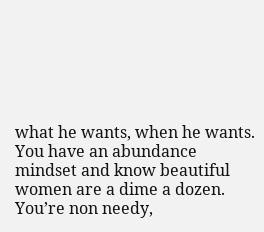what he wants, when he wants. You have an abundance mindset and know beautiful women are a dime a dozen. You’re non needy,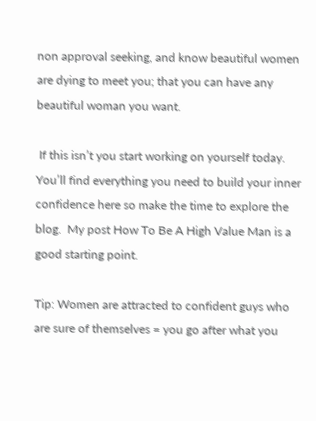non approval seeking, and know beautiful women are dying to meet you; that you can have any beautiful woman you want.

 If this isn’t you start working on yourself today. You’ll find everything you need to build your inner confidence here so make the time to explore the blog.  My post How To Be A High Value Man is a good starting point.

Tip: Women are attracted to confident guys who are sure of themselves = you go after what you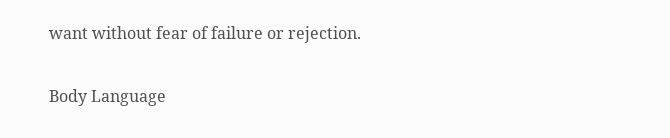want without fear of failure or rejection.

Body Language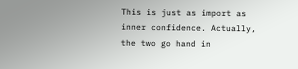This is just as import as inner confidence. Actually, the two go hand in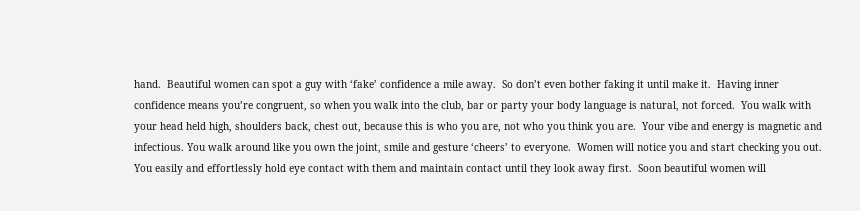hand.  Beautiful women can spot a guy with ‘fake’ confidence a mile away.  So don’t even bother faking it until make it.  Having inner confidence means you’re congruent, so when you walk into the club, bar or party your body language is natural, not forced.  You walk with your head held high, shoulders back, chest out, because this is who you are, not who you think you are.  Your vibe and energy is magnetic and infectious. You walk around like you own the joint, smile and gesture ‘cheers’ to everyone.  Women will notice you and start checking you out.  You easily and effortlessly hold eye contact with them and maintain contact until they look away first.  Soon beautiful women will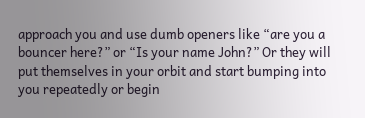approach you and use dumb openers like “are you a bouncer here?” or “Is your name John?” Or they will put themselves in your orbit and start bumping into you repeatedly or begin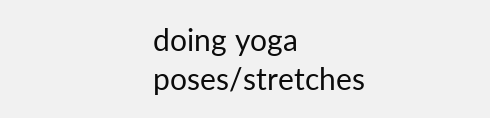doing yoga poses/stretches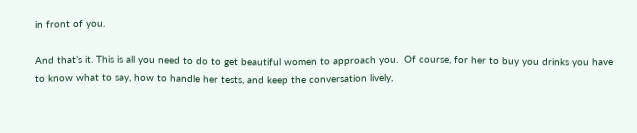in front of you.

And that’s it. This is all you need to do to get beautiful women to approach you.  Of course, for her to buy you drinks you have to know what to say, how to handle her tests, and keep the conversation lively,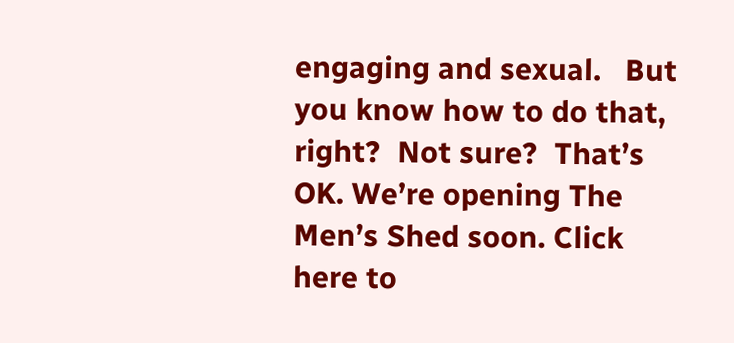engaging and sexual.   But you know how to do that, right?  Not sure?  That’s OK. We’re opening The Men’s Shed soon. Click here to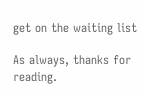get on the waiting list

As always, thanks for reading.